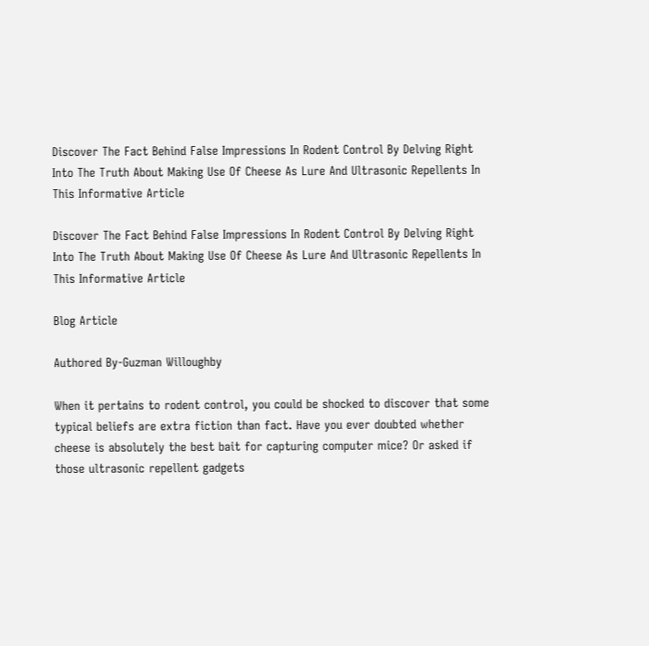Discover The Fact Behind False Impressions In Rodent Control By Delving Right Into The Truth About Making Use Of Cheese As Lure And Ultrasonic Repellents In This Informative Article

Discover The Fact Behind False Impressions In Rodent Control By Delving Right Into The Truth About Making Use Of Cheese As Lure And Ultrasonic Repellents In This Informative Article

Blog Article

Authored By-Guzman Willoughby

When it pertains to rodent control, you could be shocked to discover that some typical beliefs are extra fiction than fact. Have you ever doubted whether cheese is absolutely the best bait for capturing computer mice? Or asked if those ultrasonic repellent gadgets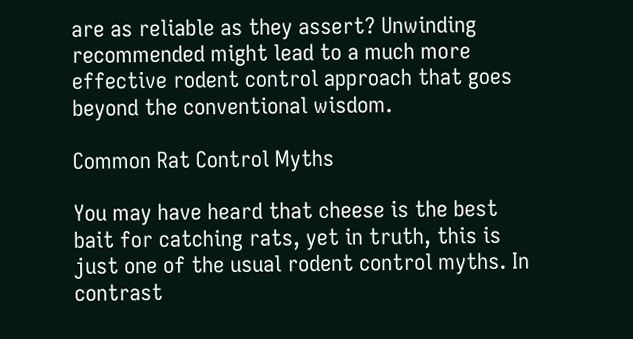are as reliable as they assert? Unwinding recommended might lead to a much more effective rodent control approach that goes beyond the conventional wisdom.

Common Rat Control Myths

You may have heard that cheese is the best bait for catching rats, yet in truth, this is just one of the usual rodent control myths. In contrast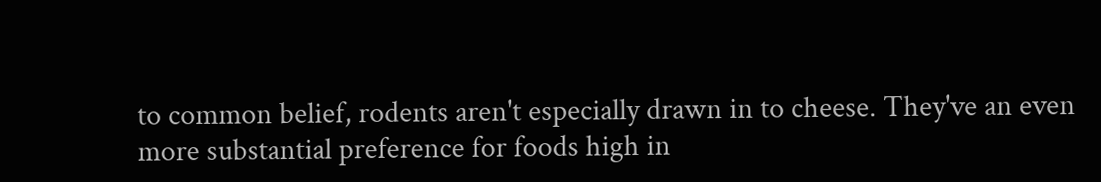to common belief, rodents aren't especially drawn in to cheese. They've an even more substantial preference for foods high in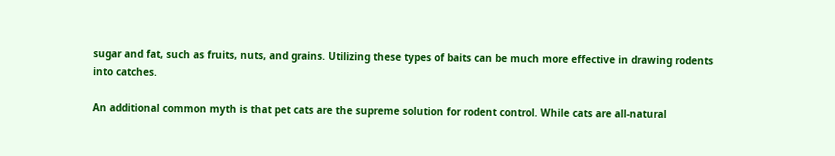sugar and fat, such as fruits, nuts, and grains. Utilizing these types of baits can be much more effective in drawing rodents into catches.

An additional common myth is that pet cats are the supreme solution for rodent control. While cats are all-natural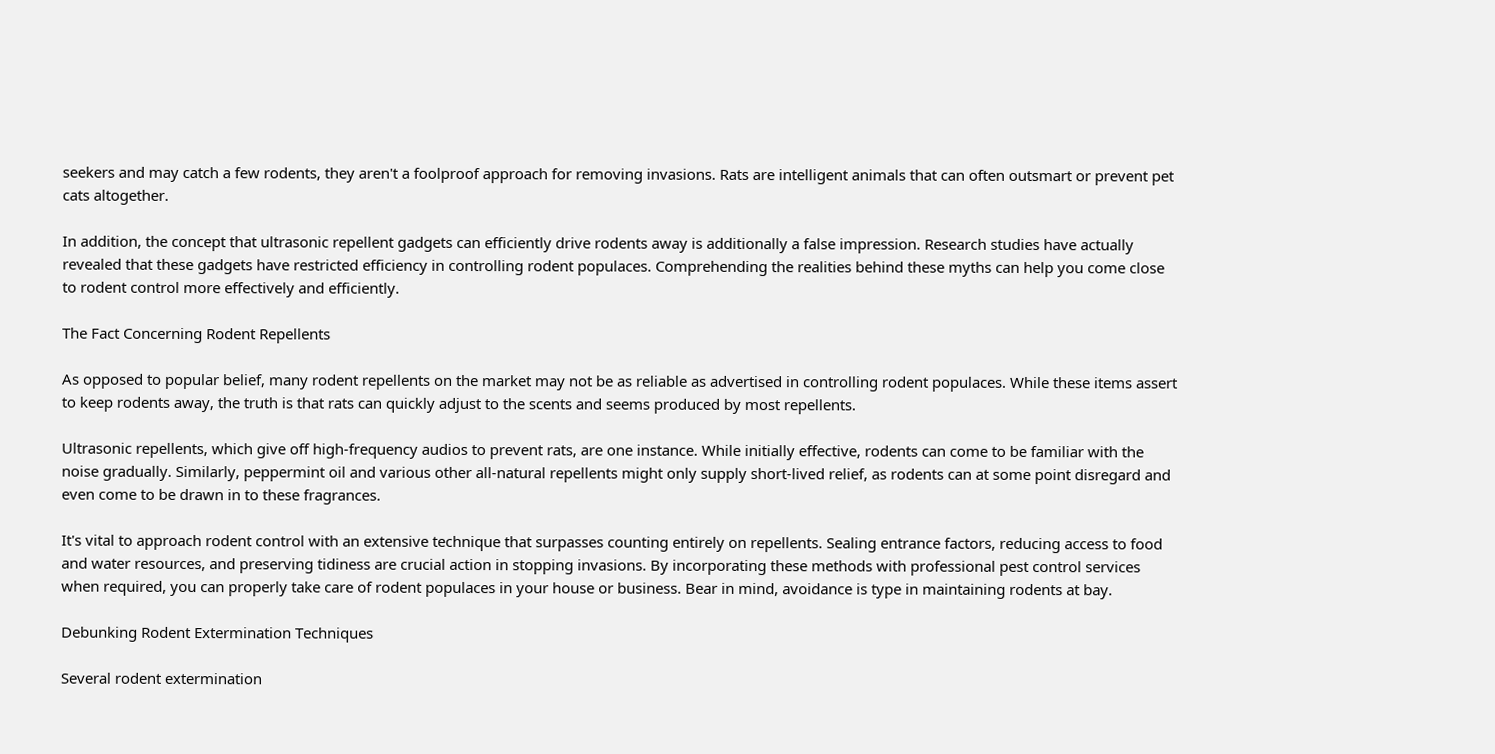seekers and may catch a few rodents, they aren't a foolproof approach for removing invasions. Rats are intelligent animals that can often outsmart or prevent pet cats altogether.

In addition, the concept that ultrasonic repellent gadgets can efficiently drive rodents away is additionally a false impression. Research studies have actually revealed that these gadgets have restricted efficiency in controlling rodent populaces. Comprehending the realities behind these myths can help you come close to rodent control more effectively and efficiently.

The Fact Concerning Rodent Repellents

As opposed to popular belief, many rodent repellents on the market may not be as reliable as advertised in controlling rodent populaces. While these items assert to keep rodents away, the truth is that rats can quickly adjust to the scents and seems produced by most repellents.

Ultrasonic repellents, which give off high-frequency audios to prevent rats, are one instance. While initially effective, rodents can come to be familiar with the noise gradually. Similarly, peppermint oil and various other all-natural repellents might only supply short-lived relief, as rodents can at some point disregard and even come to be drawn in to these fragrances.

It's vital to approach rodent control with an extensive technique that surpasses counting entirely on repellents. Sealing entrance factors, reducing access to food and water resources, and preserving tidiness are crucial action in stopping invasions. By incorporating these methods with professional pest control services when required, you can properly take care of rodent populaces in your house or business. Bear in mind, avoidance is type in maintaining rodents at bay.

Debunking Rodent Extermination Techniques

Several rodent extermination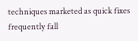techniques marketed as quick fixes frequently fall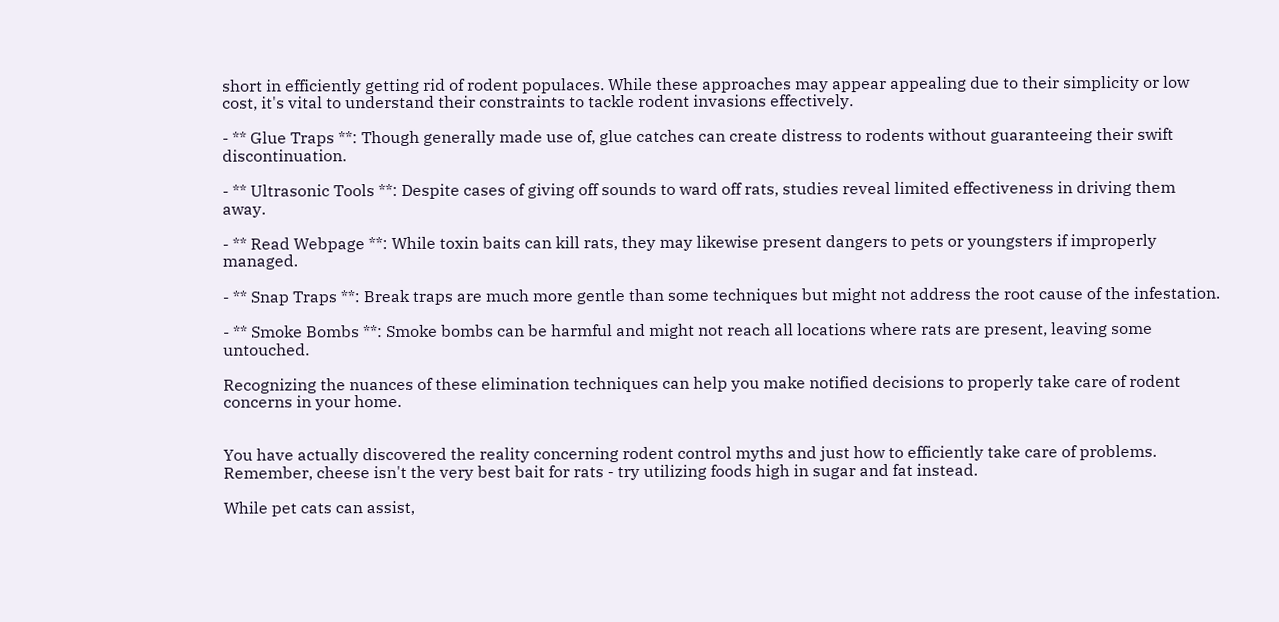short in efficiently getting rid of rodent populaces. While these approaches may appear appealing due to their simplicity or low cost, it's vital to understand their constraints to tackle rodent invasions effectively.

- ** Glue Traps **: Though generally made use of, glue catches can create distress to rodents without guaranteeing their swift discontinuation.

- ** Ultrasonic Tools **: Despite cases of giving off sounds to ward off rats, studies reveal limited effectiveness in driving them away.

- ** Read Webpage **: While toxin baits can kill rats, they may likewise present dangers to pets or youngsters if improperly managed.

- ** Snap Traps **: Break traps are much more gentle than some techniques but might not address the root cause of the infestation.

- ** Smoke Bombs **: Smoke bombs can be harmful and might not reach all locations where rats are present, leaving some untouched.

Recognizing the nuances of these elimination techniques can help you make notified decisions to properly take care of rodent concerns in your home.


You have actually discovered the reality concerning rodent control myths and just how to efficiently take care of problems. Remember, cheese isn't the very best bait for rats - try utilizing foods high in sugar and fat instead.

While pet cats can assist,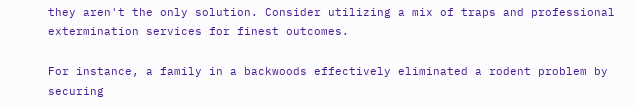they aren't the only solution. Consider utilizing a mix of traps and professional extermination services for finest outcomes.

For instance, a family in a backwoods effectively eliminated a rodent problem by securing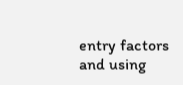entry factors and using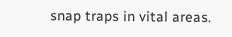snap traps in vital areas.